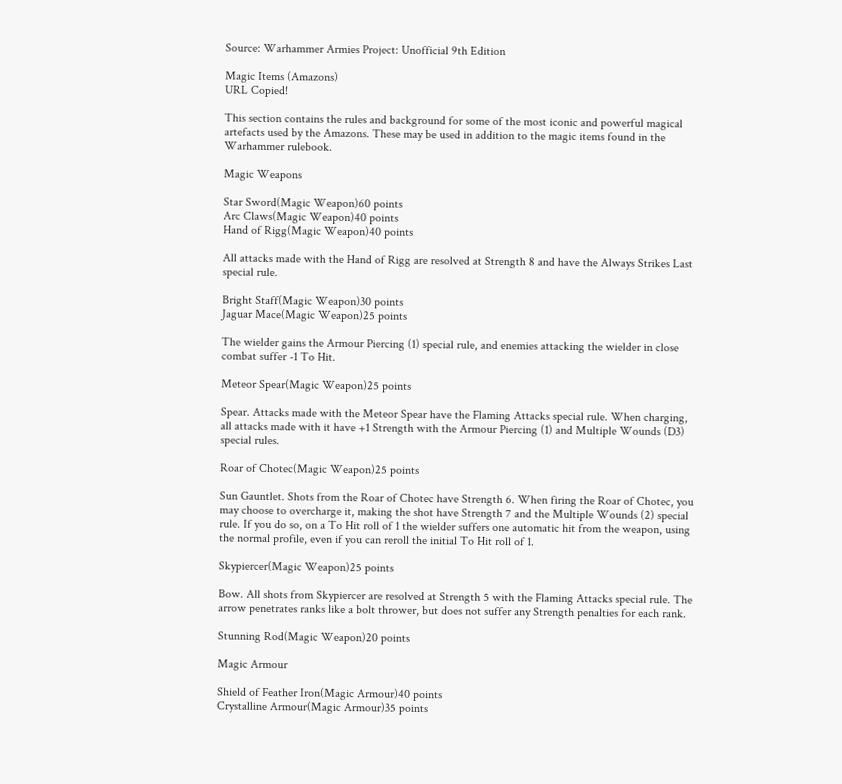Source: Warhammer Armies Project: Unofficial 9th Edition

Magic Items (Amazons)
URL Copied!

This section contains the rules and background for some of the most iconic and powerful magical artefacts used by the Amazons. These may be used in addition to the magic items found in the Warhammer rulebook.

Magic Weapons

Star Sword(Magic Weapon)60 points
Arc Claws(Magic Weapon)40 points
Hand of Rigg(Magic Weapon)40 points

All attacks made with the Hand of Rigg are resolved at Strength 8 and have the Always Strikes Last special rule.

Bright Staff(Magic Weapon)30 points
Jaguar Mace(Magic Weapon)25 points

The wielder gains the Armour Piercing (1) special rule, and enemies attacking the wielder in close combat suffer -1 To Hit.

Meteor Spear(Magic Weapon)25 points

Spear. Attacks made with the Meteor Spear have the Flaming Attacks special rule. When charging, all attacks made with it have +1 Strength with the Armour Piercing (1) and Multiple Wounds (D3) special rules.

Roar of Chotec(Magic Weapon)25 points

Sun Gauntlet. Shots from the Roar of Chotec have Strength 6. When firing the Roar of Chotec, you may choose to overcharge it, making the shot have Strength 7 and the Multiple Wounds (2) special rule. If you do so, on a To Hit roll of 1 the wielder suffers one automatic hit from the weapon, using the normal profile, even if you can reroll the initial To Hit roll of 1.

Skypiercer(Magic Weapon)25 points

Bow. All shots from Skypiercer are resolved at Strength 5 with the Flaming Attacks special rule. The arrow penetrates ranks like a bolt thrower, but does not suffer any Strength penalties for each rank.

Stunning Rod(Magic Weapon)20 points

Magic Armour

Shield of Feather Iron(Magic Armour)40 points
Crystalline Armour(Magic Armour)35 points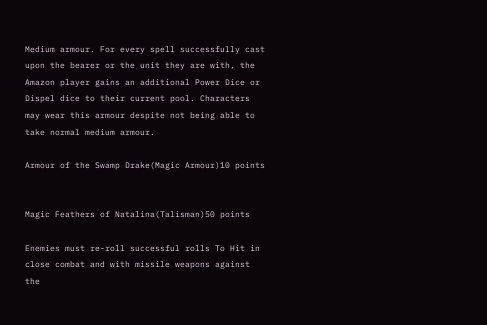Medium armour. For every spell successfully cast upon the bearer or the unit they are with, the Amazon player gains an additional Power Dice or Dispel dice to their current pool. Characters may wear this armour despite not being able to take normal medium armour.

Armour of the Swamp Drake(Magic Armour)10 points


Magic Feathers of Natalina(Talisman)50 points

Enemies must re-roll successful rolls To Hit in close combat and with missile weapons against the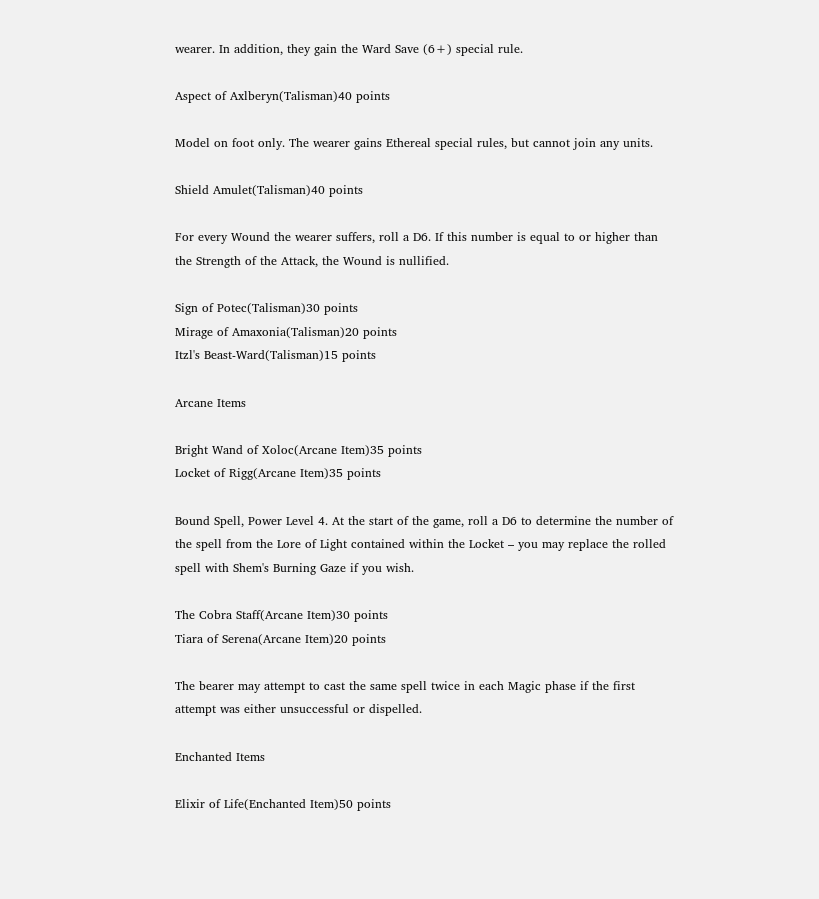wearer. In addition, they gain the Ward Save (6+) special rule.

Aspect of Axlberyn(Talisman)40 points

Model on foot only. The wearer gains Ethereal special rules, but cannot join any units.

Shield Amulet(Talisman)40 points

For every Wound the wearer suffers, roll a D6. If this number is equal to or higher than the Strength of the Attack, the Wound is nullified.

Sign of Potec(Talisman)30 points
Mirage of Amaxonia(Talisman)20 points
Itzl's Beast-Ward(Talisman)15 points

Arcane Items

Bright Wand of Xoloc(Arcane Item)35 points
Locket of Rigg(Arcane Item)35 points

Bound Spell, Power Level 4. At the start of the game, roll a D6 to determine the number of the spell from the Lore of Light contained within the Locket – you may replace the rolled spell with Shem's Burning Gaze if you wish.

The Cobra Staff(Arcane Item)30 points
Tiara of Serena(Arcane Item)20 points

The bearer may attempt to cast the same spell twice in each Magic phase if the first attempt was either unsuccessful or dispelled.

Enchanted Items

Elixir of Life(Enchanted Item)50 points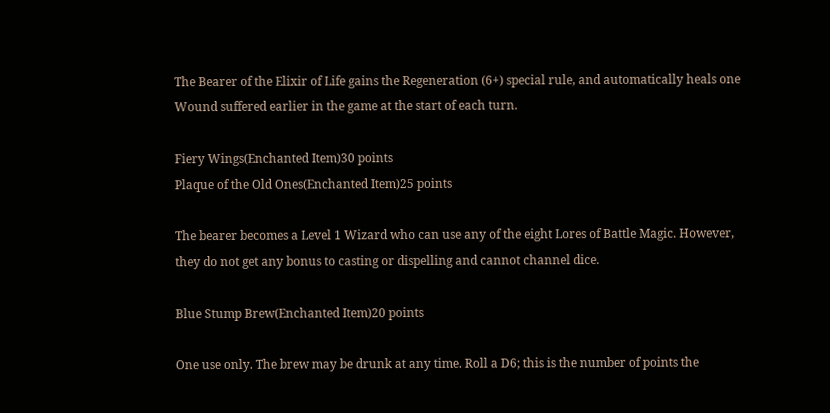The Bearer of the Elixir of Life gains the Regeneration (6+) special rule, and automatically heals one Wound suffered earlier in the game at the start of each turn.

Fiery Wings(Enchanted Item)30 points
Plaque of the Old Ones(Enchanted Item)25 points

The bearer becomes a Level 1 Wizard who can use any of the eight Lores of Battle Magic. However, they do not get any bonus to casting or dispelling and cannot channel dice.

Blue Stump Brew(Enchanted Item)20 points

One use only. The brew may be drunk at any time. Roll a D6; this is the number of points the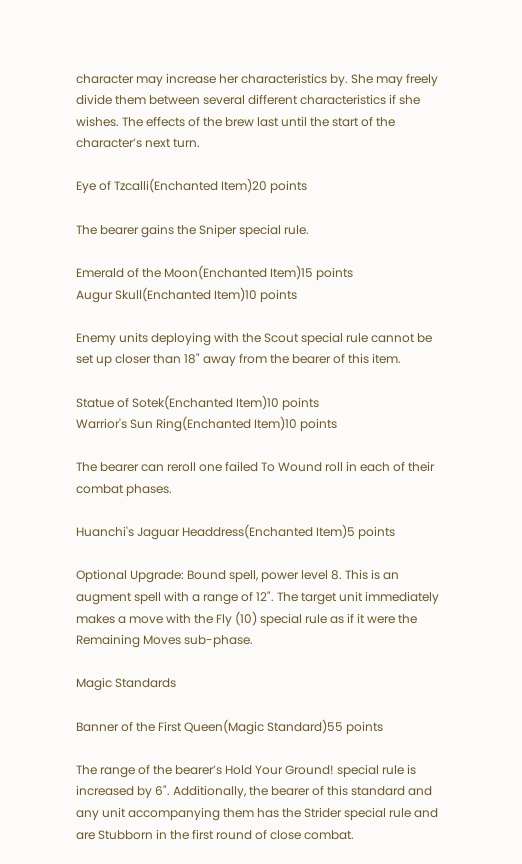character may increase her characteristics by. She may freely divide them between several different characteristics if she wishes. The effects of the brew last until the start of the character’s next turn.

Eye of Tzcalli(Enchanted Item)20 points

The bearer gains the Sniper special rule.

Emerald of the Moon(Enchanted Item)15 points
Augur Skull(Enchanted Item)10 points

Enemy units deploying with the Scout special rule cannot be set up closer than 18" away from the bearer of this item.

Statue of Sotek(Enchanted Item)10 points
Warrior's Sun Ring(Enchanted Item)10 points

The bearer can reroll one failed To Wound roll in each of their combat phases.

Huanchi's Jaguar Headdress(Enchanted Item)5 points

Optional Upgrade: Bound spell, power level 8. This is an augment spell with a range of 12". The target unit immediately makes a move with the Fly (10) special rule as if it were the Remaining Moves sub-phase.

Magic Standards

Banner of the First Queen(Magic Standard)55 points

The range of the bearer’s Hold Your Ground! special rule is increased by 6". Additionally, the bearer of this standard and any unit accompanying them has the Strider special rule and are Stubborn in the first round of close combat.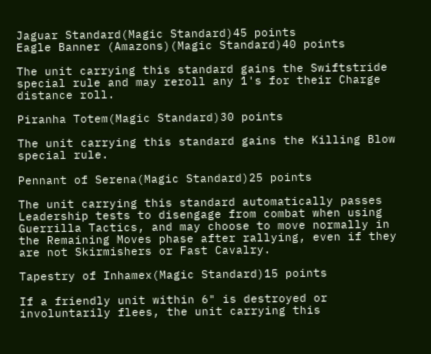Jaguar Standard(Magic Standard)45 points
Eagle Banner (Amazons)(Magic Standard)40 points

The unit carrying this standard gains the Swiftstride special rule and may reroll any 1's for their Charge distance roll.

Piranha Totem(Magic Standard)30 points

The unit carrying this standard gains the Killing Blow special rule.

Pennant of Serena(Magic Standard)25 points

The unit carrying this standard automatically passes Leadership tests to disengage from combat when using Guerrilla Tactics, and may choose to move normally in the Remaining Moves phase after rallying, even if they are not Skirmishers or Fast Cavalry.

Tapestry of Inhamex(Magic Standard)15 points

If a friendly unit within 6" is destroyed or involuntarily flees, the unit carrying this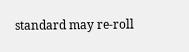standard may re-roll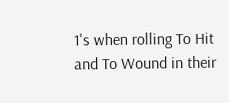1's when rolling To Hit and To Wound in their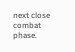next close combat phase.